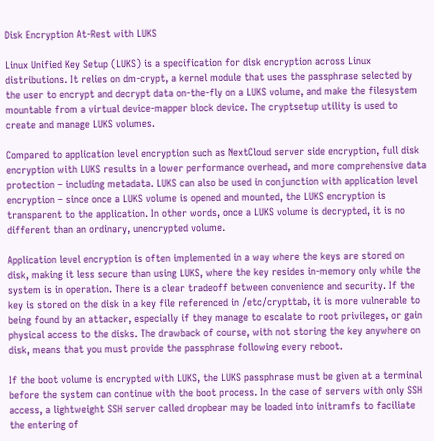Disk Encryption At-Rest with LUKS

Linux Unified Key Setup (LUKS) is a specification for disk encryption across Linux distributions. It relies on dm-crypt, a kernel module that uses the passphrase selected by the user to encrypt and decrypt data on-the-fly on a LUKS volume, and make the filesystem mountable from a virtual device-mapper block device. The cryptsetup utility is used to create and manage LUKS volumes.

Compared to application level encryption such as NextCloud server side encryption, full disk encryption with LUKS results in a lower performance overhead, and more comprehensive data protection – including metadata. LUKS can also be used in conjunction with application level encryption – since once a LUKS volume is opened and mounted, the LUKS encryption is transparent to the application. In other words, once a LUKS volume is decrypted, it is no different than an ordinary, unencrypted volume.

Application level encryption is often implemented in a way where the keys are stored on disk, making it less secure than using LUKS, where the key resides in-memory only while the system is in operation. There is a clear tradeoff between convenience and security. If the key is stored on the disk in a key file referenced in /etc/crypttab, it is more vulnerable to being found by an attacker, especially if they manage to escalate to root privileges, or gain physical access to the disks. The drawback of course, with not storing the key anywhere on disk, means that you must provide the passphrase following every reboot.

If the boot volume is encrypted with LUKS, the LUKS passphrase must be given at a terminal before the system can continue with the boot process. In the case of servers with only SSH access, a lightweight SSH server called dropbear may be loaded into initramfs to faciliate the entering of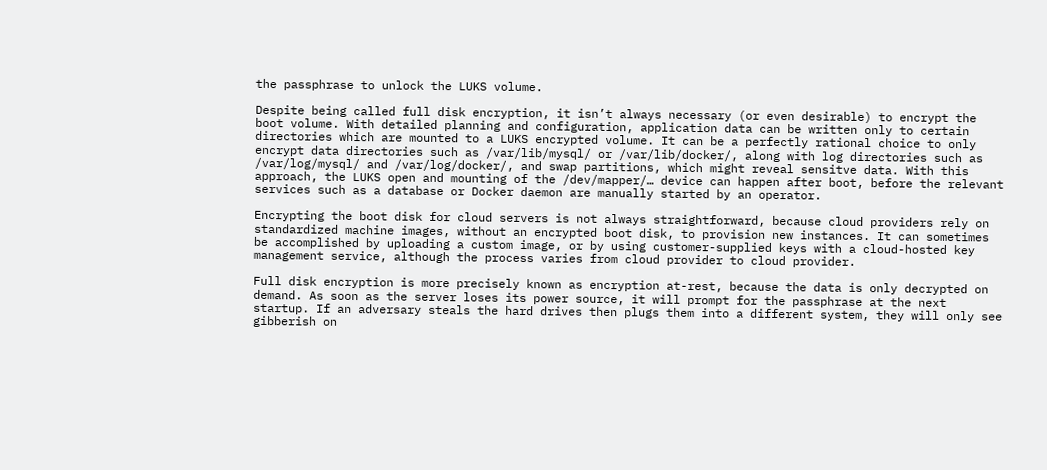the passphrase to unlock the LUKS volume.

Despite being called full disk encryption, it isn’t always necessary (or even desirable) to encrypt the boot volume. With detailed planning and configuration, application data can be written only to certain directories which are mounted to a LUKS encrypted volume. It can be a perfectly rational choice to only encrypt data directories such as /var/lib/mysql/ or /var/lib/docker/, along with log directories such as /var/log/mysql/ and /var/log/docker/, and swap partitions, which might reveal sensitve data. With this approach, the LUKS open and mounting of the /dev/mapper/… device can happen after boot, before the relevant services such as a database or Docker daemon are manually started by an operator.

Encrypting the boot disk for cloud servers is not always straightforward, because cloud providers rely on standardized machine images, without an encrypted boot disk, to provision new instances. It can sometimes be accomplished by uploading a custom image, or by using customer-supplied keys with a cloud-hosted key management service, although the process varies from cloud provider to cloud provider.

Full disk encryption is more precisely known as encryption at-rest, because the data is only decrypted on demand. As soon as the server loses its power source, it will prompt for the passphrase at the next startup. If an adversary steals the hard drives then plugs them into a different system, they will only see gibberish on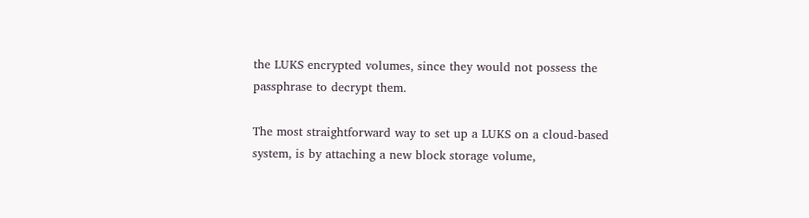the LUKS encrypted volumes, since they would not possess the passphrase to decrypt them.

The most straightforward way to set up a LUKS on a cloud-based system, is by attaching a new block storage volume,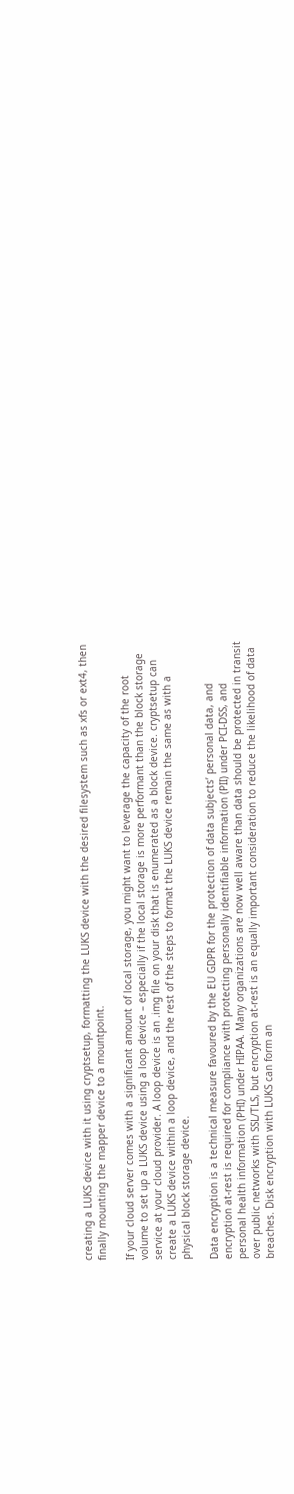creating a LUKS device with it using cryptsetup, formatting the LUKS device with the desired filesystem such as xfs or ext4, then finally mounting the mapper device to a mountpoint.

If your cloud server comes with a significant amount of local storage, you might want to leverage the capacity of the root volume to set up a LUKS device using a loop device – especially if the local storage is more performant than the block storage service at your cloud provider. A loop device is an .img file on your disk that is enumerated as a block device. cryptsetup can create a LUKS device within a loop device, and the rest of the steps to format the LUKS device remain the same as with a physical block storage device.

Data encryption is a technical measure favoured by the EU GDPR for the protection of data subjects’ personal data, and encryption at-rest is required for compliance with protecting personally identifiable information (PII) under PCI-DSS, and personal health information (PHI) under HIPAA. Many organizations are now well aware than data should be protected in transit over public networks with SSL/TLS, but encryption at-rest is an equally important consideration to reduce the likelihood of data breaches. Disk encryption with LUKS can form an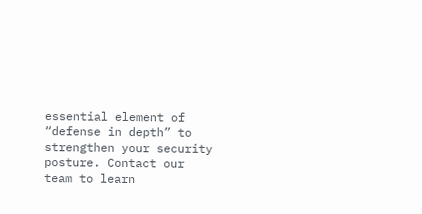essential element of “defense in depth” to strengthen your security posture. Contact our team to learn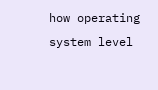how operating system level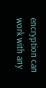encryption can work with any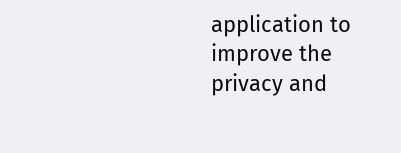application to improve the privacy and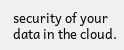security of your data in the cloud.